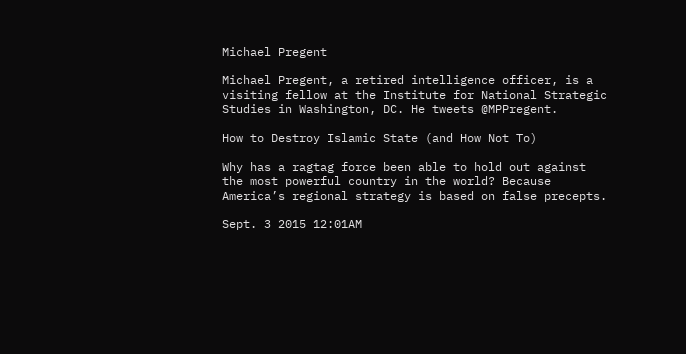Michael Pregent

Michael Pregent, a retired intelligence officer, is a visiting fellow at the Institute for National Strategic Studies in Washington, DC. He tweets @MPPregent.

How to Destroy Islamic State (and How Not To)

Why has a ragtag force been able to hold out against the most powerful country in the world? Because America’s regional strategy is based on false precepts.

Sept. 3 2015 12:01AM